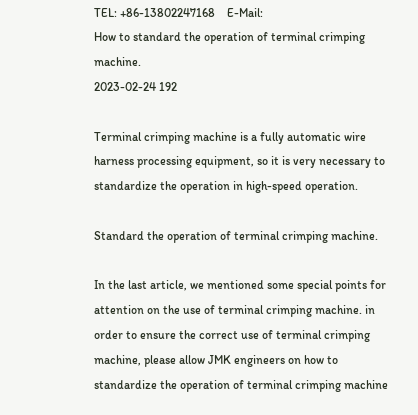TEL: +86-13802247168    E-Mail:
How to standard the operation of terminal crimping machine.
2023-02-24 192

Terminal crimping machine is a fully automatic wire harness processing equipment, so it is very necessary to standardize the operation in high-speed operation.

Standard the operation of terminal crimping machine.

In the last article, we mentioned some special points for attention on the use of terminal crimping machine. in order to ensure the correct use of terminal crimping machine, please allow JMK engineers on how to standardize the operation of terminal crimping machine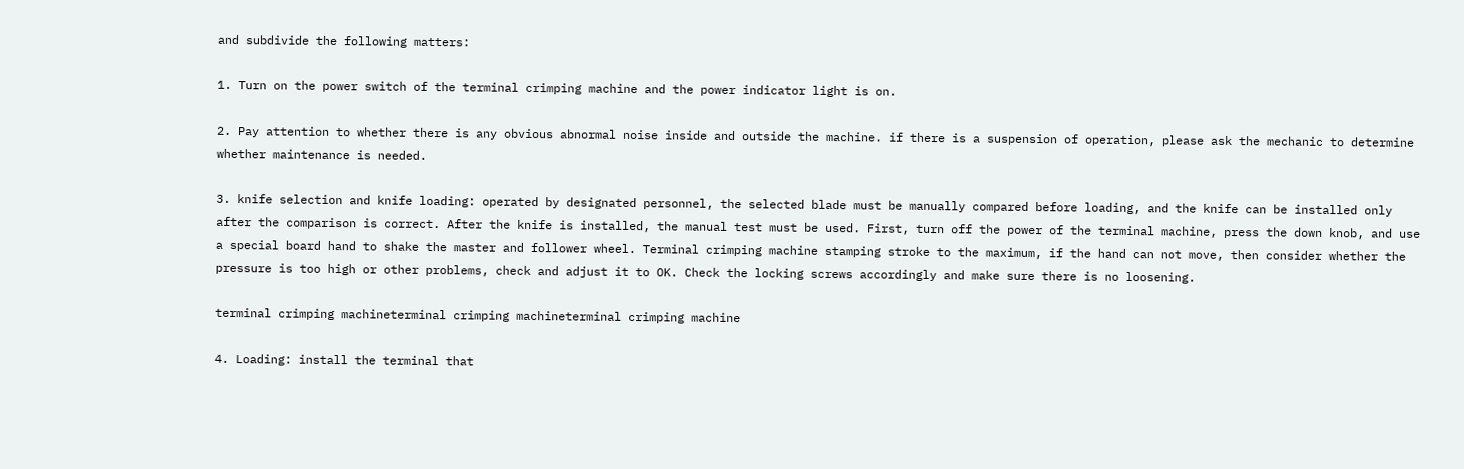and subdivide the following matters:

1. Turn on the power switch of the terminal crimping machine and the power indicator light is on.

2. Pay attention to whether there is any obvious abnormal noise inside and outside the machine. if there is a suspension of operation, please ask the mechanic to determine whether maintenance is needed.

3. knife selection and knife loading: operated by designated personnel, the selected blade must be manually compared before loading, and the knife can be installed only after the comparison is correct. After the knife is installed, the manual test must be used. First, turn off the power of the terminal machine, press the down knob, and use a special board hand to shake the master and follower wheel. Terminal crimping machine stamping stroke to the maximum, if the hand can not move, then consider whether the pressure is too high or other problems, check and adjust it to OK. Check the locking screws accordingly and make sure there is no loosening.

terminal crimping machineterminal crimping machineterminal crimping machine

4. Loading: install the terminal that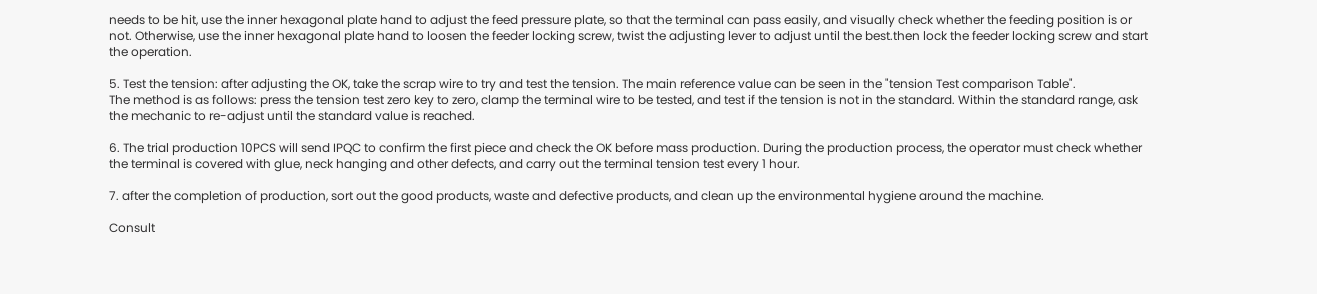needs to be hit, use the inner hexagonal plate hand to adjust the feed pressure plate, so that the terminal can pass easily, and visually check whether the feeding position is or not. Otherwise, use the inner hexagonal plate hand to loosen the feeder locking screw, twist the adjusting lever to adjust until the best.then lock the feeder locking screw and start the operation.

5. Test the tension: after adjusting the OK, take the scrap wire to try and test the tension. The main reference value can be seen in the "tension Test comparison Table".
The method is as follows: press the tension test zero key to zero, clamp the terminal wire to be tested, and test if the tension is not in the standard. Within the standard range, ask the mechanic to re-adjust until the standard value is reached.

6. The trial production 10PCS will send IPQC to confirm the first piece and check the OK before mass production. During the production process, the operator must check whether the terminal is covered with glue, neck hanging and other defects, and carry out the terminal tension test every 1 hour.

7. after the completion of production, sort out the good products, waste and defective products, and clean up the environmental hygiene around the machine.

Consult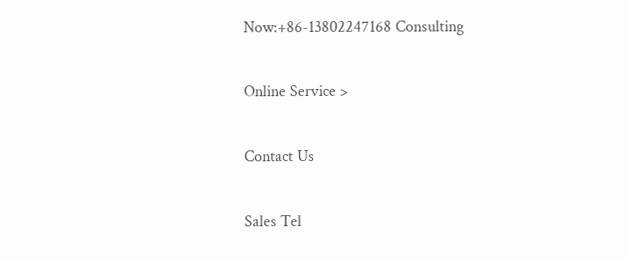Now:+86-13802247168 Consulting

Online Service >

Contact Us

Sales Tel